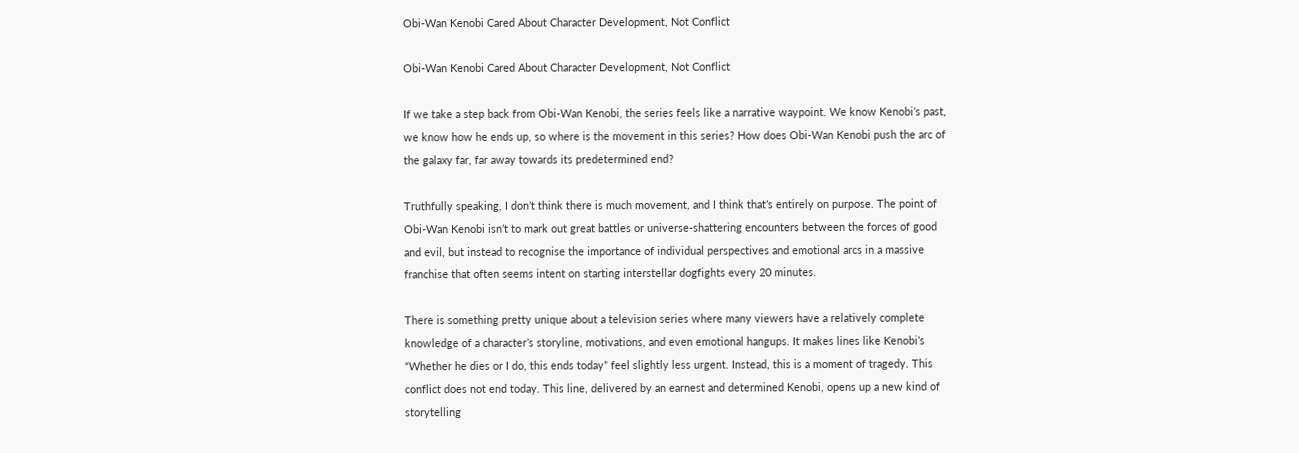Obi-Wan Kenobi Cared About Character Development, Not Conflict

Obi-Wan Kenobi Cared About Character Development, Not Conflict

If we take a step back from Obi-Wan Kenobi, the series feels like a narrative waypoint. We know Kenobi’s past, we know how he ends up, so where is the movement in this series? How does Obi-Wan Kenobi push the arc of the galaxy far, far away towards its predetermined end?

Truthfully speaking, I don’t think there is much movement, and I think that’s entirely on purpose. The point of Obi-Wan Kenobi isn’t to mark out great battles or universe-shattering encounters between the forces of good and evil, but instead to recognise the importance of individual perspectives and emotional arcs in a massive franchise that often seems intent on starting interstellar dogfights every 20 minutes.

There is something pretty unique about a television series where many viewers have a relatively complete knowledge of a character’s storyline, motivations, and even emotional hangups. It makes lines like Kenobi’s “Whether he dies or I do, this ends today” feel slightly less urgent. Instead, this is a moment of tragedy. This conflict does not end today. This line, delivered by an earnest and determined Kenobi, opens up a new kind of storytelling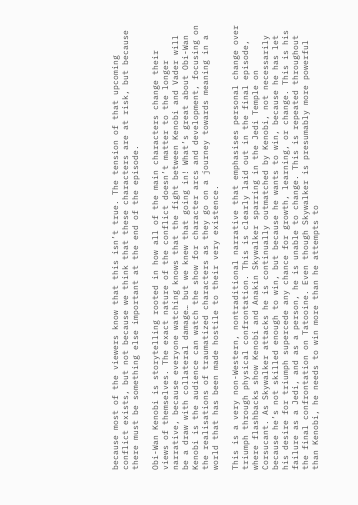because most of the viewers know that this isn’t true. The tension of that upcoming conflict exists, but not because we think that these characters are at risk, but because there must be something else important at the end of the episode.

Obi-Wan Kenobi is storytelling rooted in how all of the main characters change their views of themselves. The exact nature of the conflict doesn’t matter to the longer narrative, because everyone watching knows that the fight between Kenobi and Vader will be a draw with collateral damage… but we knew that going in! What’s great about Obi-Wan Kenobi is the audience can watch the show for character arcs and development, focusing on the realisations of traumatized characters as they go on a journey towards meaning in a world that has been made hostile to their very existence.

This is a very non-Western, nontraditional narrative that emphasises personal change over triumph through physical confrontation. This is clearly laid out in the final episode, where flashbacks show Kenobi and Anakin Skywalker sparring in the Jedi Temple on Corsucant. As Skywalker attacks he is continually outmatched by Kenobi, not necessarily because he’s not skilled enough to win, but because he wants to win, because he has let his desire for triumph supercede any chance for growth, learning, or change. This is his failure as a Jedi, and as a person, he is unable to change. This is repeated throughout the final confrontation on Tatooine. Even though Skywalker is presumably more powerful than Kenobi, he needs to win more than he attempts to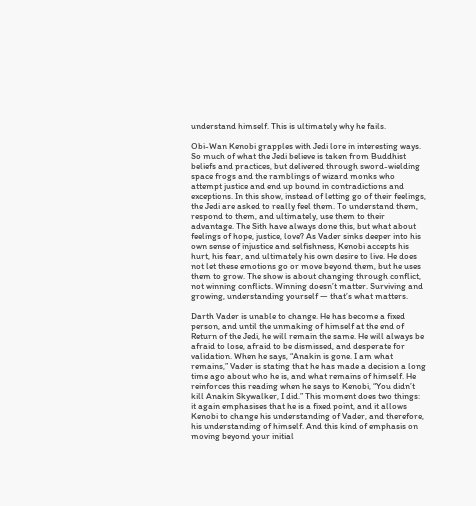understand himself. This is ultimately why he fails.

Obi-Wan Kenobi grapples with Jedi lore in interesting ways. So much of what the Jedi believe is taken from Buddhist beliefs and practices, but delivered through sword-wielding space frogs and the ramblings of wizard monks who attempt justice and end up bound in contradictions and exceptions. In this show, instead of letting go of their feelings, the Jedi are asked to really feel them. To understand them, respond to them, and ultimately, use them to their advantage. The Sith have always done this, but what about feelings of hope, justice, love? As Vader sinks deeper into his own sense of injustice and selfishness, Kenobi accepts his hurt, his fear, and ultimately his own desire to live. He does not let these emotions go or move beyond them, but he uses them to grow. The show is about changing through conflict, not winning conflicts. Winning doesn’t matter. Surviving and growing, understanding yourself — that’s what matters.

Darth Vader is unable to change. He has become a fixed person, and until the unmaking of himself at the end of Return of the Jedi, he will remain the same. He will always be afraid to lose, afraid to be dismissed, and desperate for validation. When he says, “Anakin is gone. I am what remains,” Vader is stating that he has made a decision a long time ago about who he is, and what remains of himself. He reinforces this reading when he says to Kenobi, “You didn’t kill Anakin Skywalker, I did.” This moment does two things: it again emphasises that he is a fixed point, and it allows Kenobi to change his understanding of Vader, and therefore, his understanding of himself. And this kind of emphasis on moving beyond your initial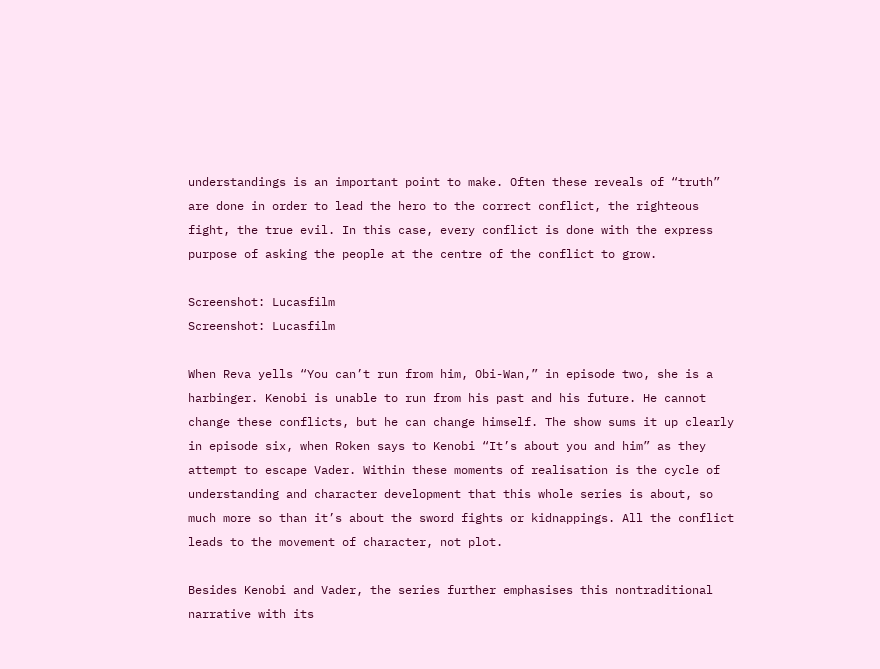understandings is an important point to make. Often these reveals of “truth” are done in order to lead the hero to the correct conflict, the righteous fight, the true evil. In this case, every conflict is done with the express purpose of asking the people at the centre of the conflict to grow.

Screenshot: Lucasfilm
Screenshot: Lucasfilm

When Reva yells “You can’t run from him, Obi-Wan,” in episode two, she is a harbinger. Kenobi is unable to run from his past and his future. He cannot change these conflicts, but he can change himself. The show sums it up clearly in episode six, when Roken says to Kenobi “It’s about you and him” as they attempt to escape Vader. Within these moments of realisation is the cycle of understanding and character development that this whole series is about, so much more so than it’s about the sword fights or kidnappings. All the conflict leads to the movement of character, not plot.

Besides Kenobi and Vader, the series further emphasises this nontraditional narrative with its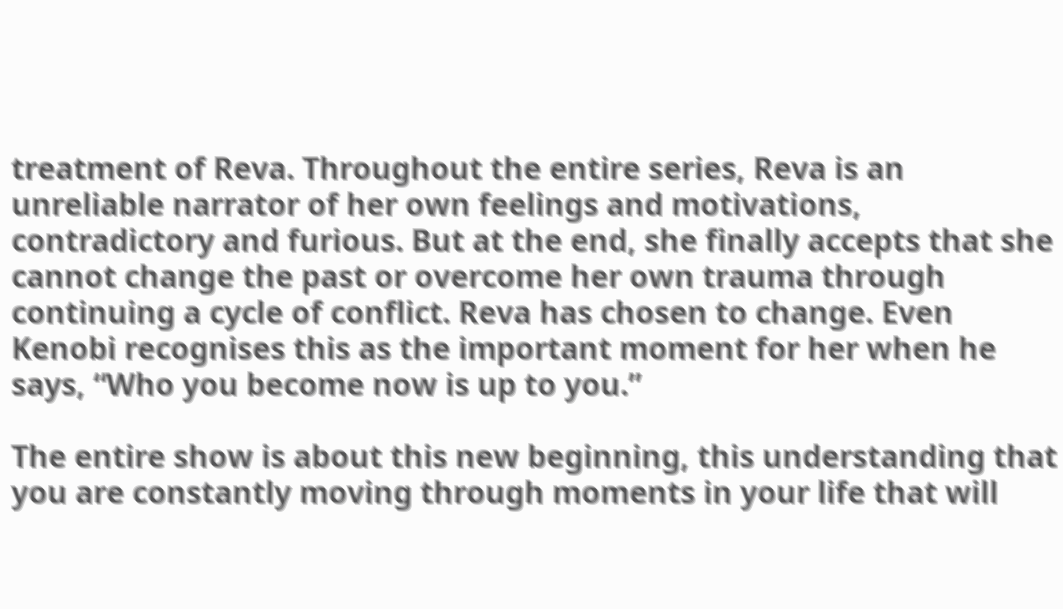treatment of Reva. Throughout the entire series, Reva is an unreliable narrator of her own feelings and motivations, contradictory and furious. But at the end, she finally accepts that she cannot change the past or overcome her own trauma through continuing a cycle of conflict. Reva has chosen to change. Even Kenobi recognises this as the important moment for her when he says, “Who you become now is up to you.”

The entire show is about this new beginning, this understanding that you are constantly moving through moments in your life that will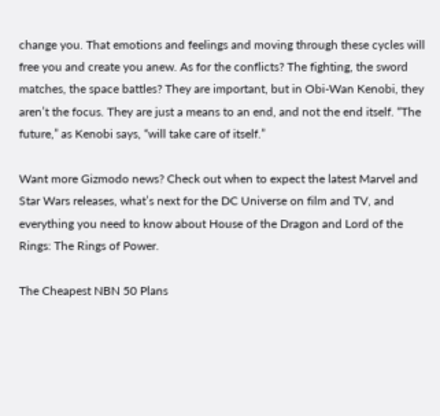change you. That emotions and feelings and moving through these cycles will free you and create you anew. As for the conflicts? The fighting, the sword matches, the space battles? They are important, but in Obi-Wan Kenobi, they aren’t the focus. They are just a means to an end, and not the end itself. “The future,” as Kenobi says, “will take care of itself.”

Want more Gizmodo news? Check out when to expect the latest Marvel and Star Wars releases, what’s next for the DC Universe on film and TV, and everything you need to know about House of the Dragon and Lord of the Rings: The Rings of Power.

The Cheapest NBN 50 Plans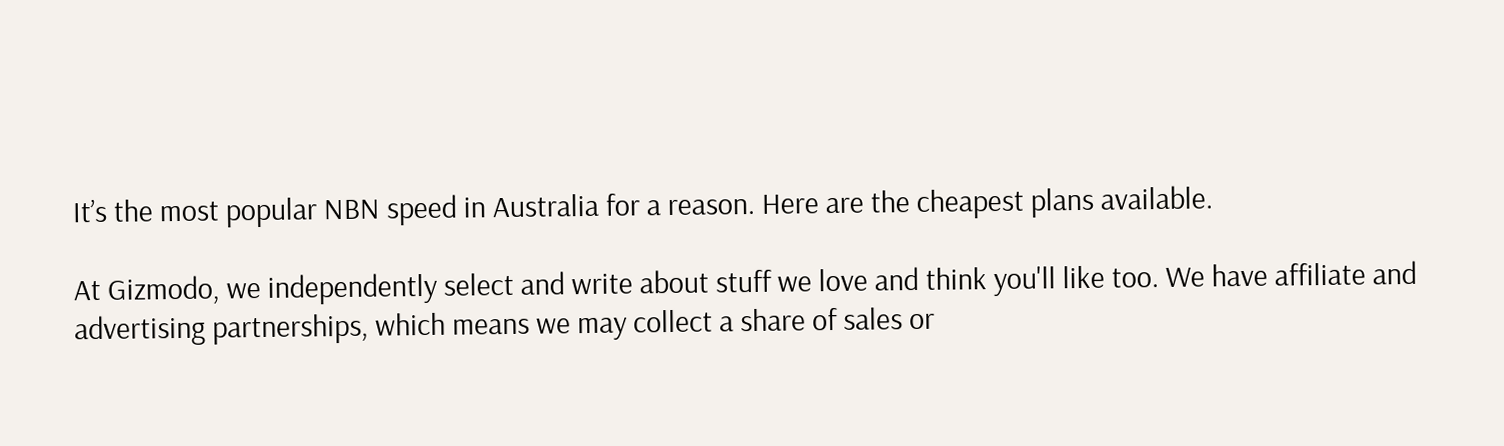It’s the most popular NBN speed in Australia for a reason. Here are the cheapest plans available.

At Gizmodo, we independently select and write about stuff we love and think you'll like too. We have affiliate and advertising partnerships, which means we may collect a share of sales or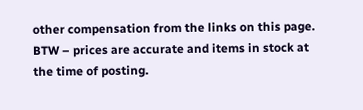other compensation from the links on this page. BTW – prices are accurate and items in stock at the time of posting.